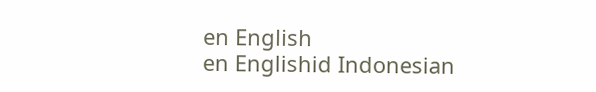en English
en Englishid Indonesian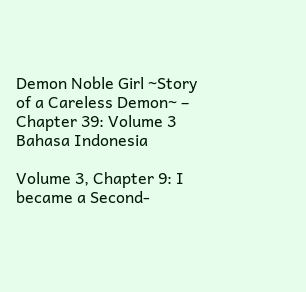Demon Noble Girl ~Story of a Careless Demon~ – Chapter 39: Volume 3 Bahasa Indonesia

Volume 3, Chapter 9: I became a Second-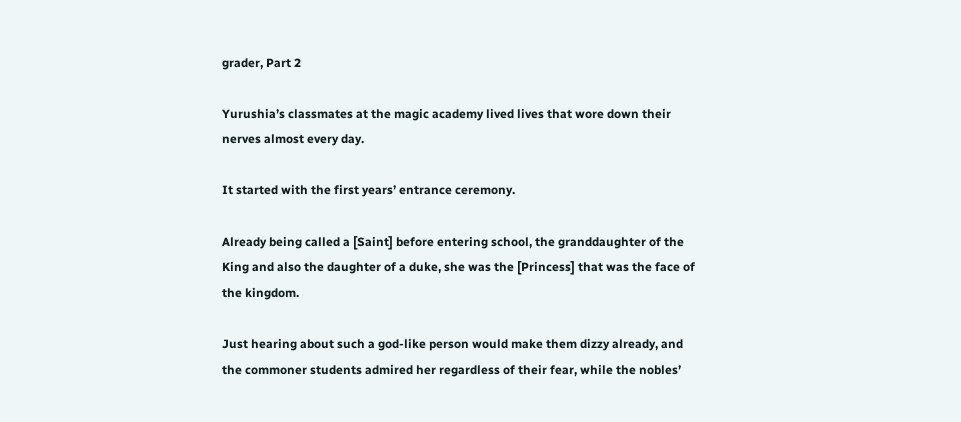grader, Part 2

Yurushia’s classmates at the magic academy lived lives that wore down their nerves almost every day.

It started with the first years’ entrance ceremony.

Already being called a [Saint] before entering school, the granddaughter of the King and also the daughter of a duke, she was the [Princess] that was the face of the kingdom.

Just hearing about such a god-like person would make them dizzy already, and the commoner students admired her regardless of their fear, while the nobles’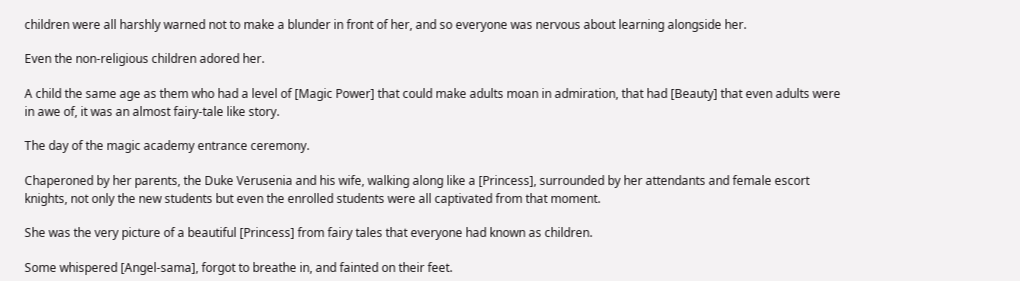children were all harshly warned not to make a blunder in front of her, and so everyone was nervous about learning alongside her.

Even the non-religious children adored her.

A child the same age as them who had a level of [Magic Power] that could make adults moan in admiration, that had [Beauty] that even adults were in awe of, it was an almost fairy-tale like story.

The day of the magic academy entrance ceremony.

Chaperoned by her parents, the Duke Verusenia and his wife, walking along like a [Princess], surrounded by her attendants and female escort knights, not only the new students but even the enrolled students were all captivated from that moment.

She was the very picture of a beautiful [Princess] from fairy tales that everyone had known as children.

Some whispered [Angel-sama], forgot to breathe in, and fainted on their feet.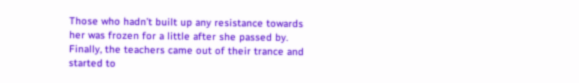Those who hadn’t built up any resistance towards her was frozen for a little after she passed by. Finally, the teachers came out of their trance and started to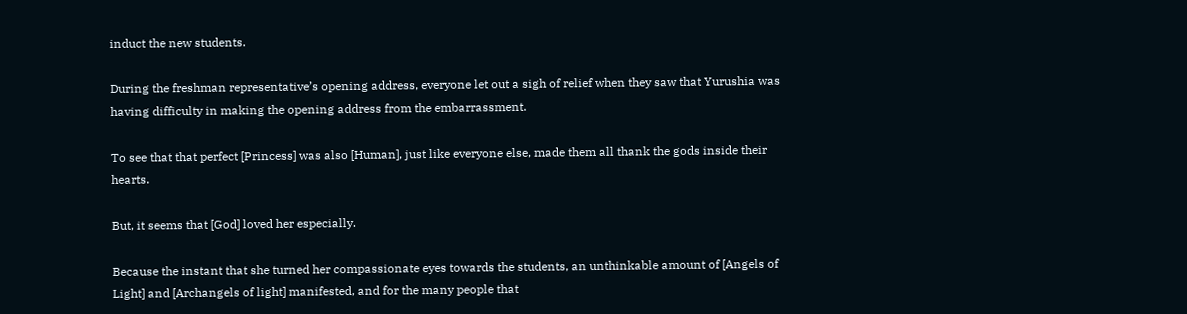induct the new students.

During the freshman representative’s opening address, everyone let out a sigh of relief when they saw that Yurushia was having difficulty in making the opening address from the embarrassment.

To see that that perfect [Princess] was also [Human], just like everyone else, made them all thank the gods inside their hearts.

But, it seems that [God] loved her especially.

Because the instant that she turned her compassionate eyes towards the students, an unthinkable amount of [Angels of Light] and [Archangels of light] manifested, and for the many people that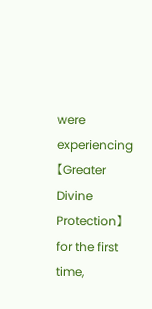were experiencing 【Greater Divine Protection】 for the first time,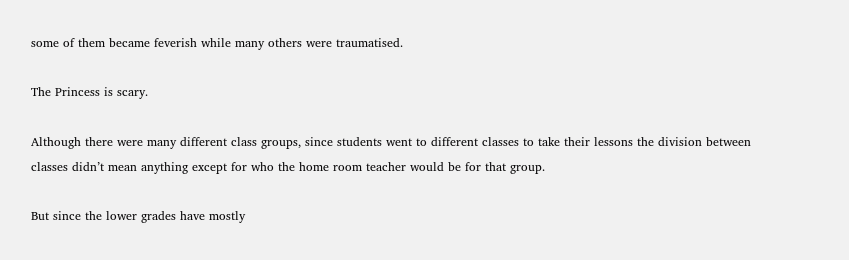some of them became feverish while many others were traumatised.

The Princess is scary.

Although there were many different class groups, since students went to different classes to take their lessons the division between classes didn’t mean anything except for who the home room teacher would be for that group.

But since the lower grades have mostly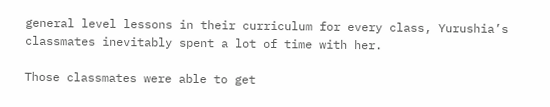general level lessons in their curriculum for every class, Yurushia’s classmates inevitably spent a lot of time with her.

Those classmates were able to get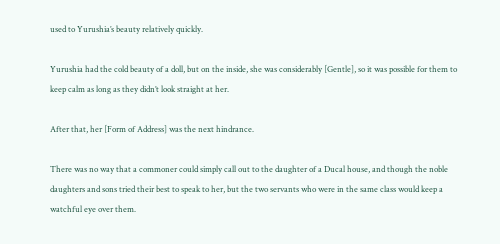used to Yurushia’s beauty relatively quickly.

Yurushia had the cold beauty of a doll, but on the inside, she was considerably [Gentle], so it was possible for them to keep calm as long as they didn’t look straight at her.

After that, her [Form of Address] was the next hindrance.

There was no way that a commoner could simply call out to the daughter of a Ducal house, and though the noble daughters and sons tried their best to speak to her, but the two servants who were in the same class would keep a watchful eye over them.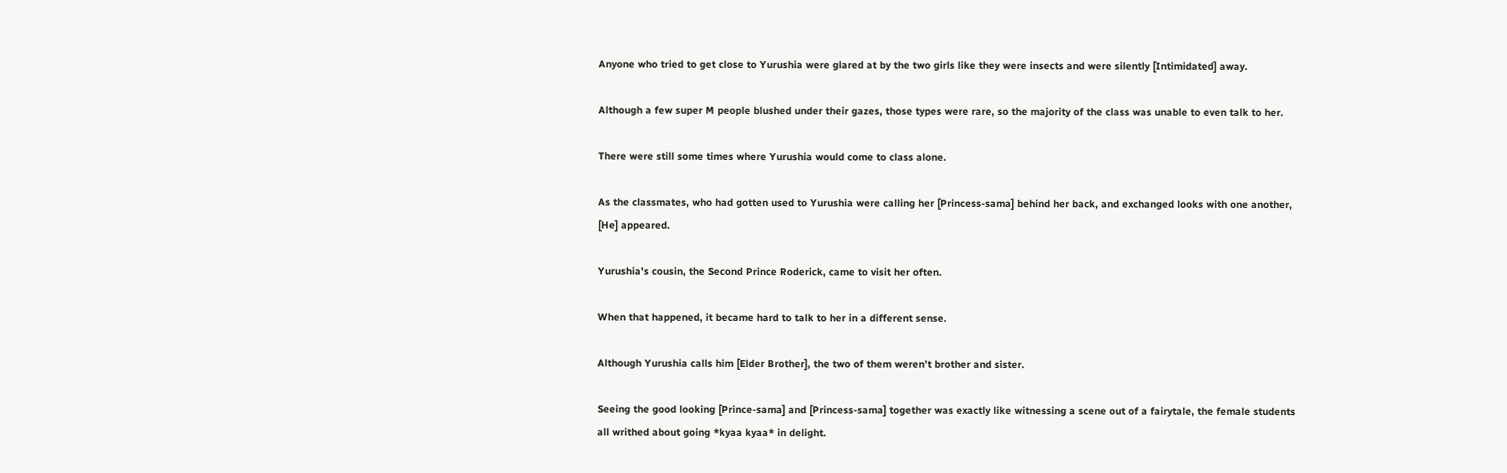Anyone who tried to get close to Yurushia were glared at by the two girls like they were insects and were silently [Intimidated] away.

Although a few super M people blushed under their gazes, those types were rare, so the majority of the class was unable to even talk to her.

There were still some times where Yurushia would come to class alone.

As the classmates, who had gotten used to Yurushia were calling her [Princess-sama] behind her back, and exchanged looks with one another, [He] appeared.

Yurushia’s cousin, the Second Prince Roderick, came to visit her often.

When that happened, it became hard to talk to her in a different sense.

Although Yurushia calls him [Elder Brother], the two of them weren’t brother and sister.

Seeing the good looking [Prince-sama] and [Princess-sama] together was exactly like witnessing a scene out of a fairytale, the female students all writhed about going *kyaa kyaa* in delight.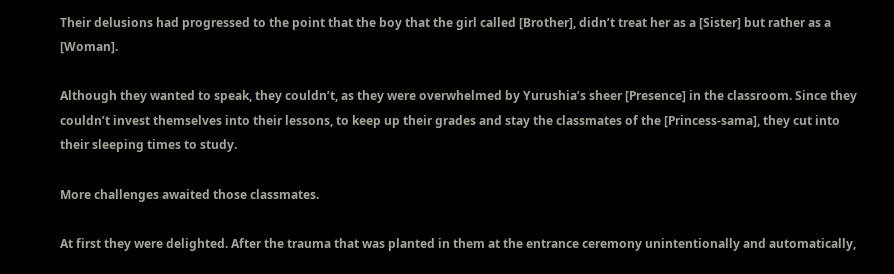Their delusions had progressed to the point that the boy that the girl called [Brother], didn’t treat her as a [Sister] but rather as a [Woman].

Although they wanted to speak, they couldn’t, as they were overwhelmed by Yurushia’s sheer [Presence] in the classroom. Since they couldn’t invest themselves into their lessons, to keep up their grades and stay the classmates of the [Princess-sama], they cut into their sleeping times to study.

More challenges awaited those classmates.

At first they were delighted. After the trauma that was planted in them at the entrance ceremony unintentionally and automatically,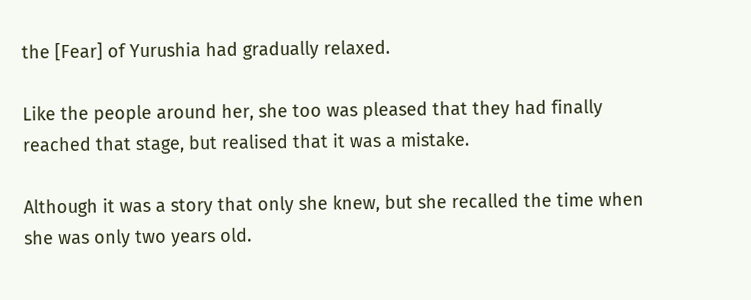the [Fear] of Yurushia had gradually relaxed.

Like the people around her, she too was pleased that they had finally reached that stage, but realised that it was a mistake.

Although it was a story that only she knew, but she recalled the time when she was only two years old.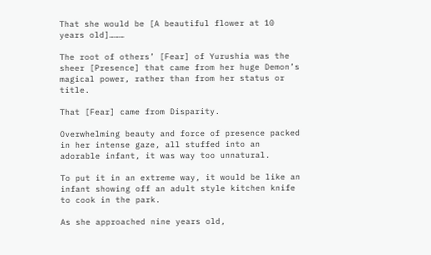That she would be [A beautiful flower at 10 years old]………

The root of others’ [Fear] of Yurushia was the sheer [Presence] that came from her huge Demon’s magical power, rather than from her status or title.

That [Fear] came from Disparity.

Overwhelming beauty and force of presence packed in her intense gaze, all stuffed into an adorable infant, it was way too unnatural.

To put it in an extreme way, it would be like an infant showing off an adult style kitchen knife to cook in the park.

As she approached nine years old,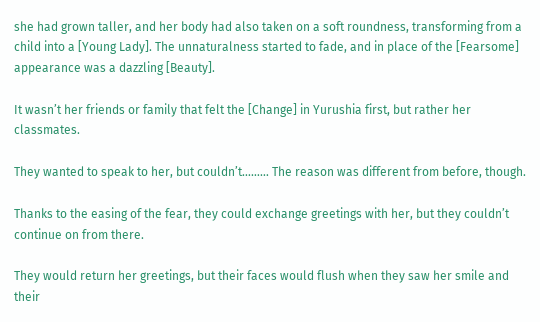she had grown taller, and her body had also taken on a soft roundness, transforming from a child into a [Young Lady]. The unnaturalness started to fade, and in place of the [Fearsome] appearance was a dazzling [Beauty].

It wasn’t her friends or family that felt the [Change] in Yurushia first, but rather her classmates.

They wanted to speak to her, but couldn’t……… The reason was different from before, though.

Thanks to the easing of the fear, they could exchange greetings with her, but they couldn’t continue on from there.

They would return her greetings, but their faces would flush when they saw her smile and their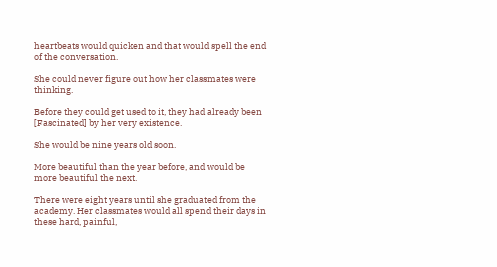heartbeats would quicken and that would spell the end of the conversation.

She could never figure out how her classmates were thinking.

Before they could get used to it, they had already been [Fascinated] by her very existence.

She would be nine years old soon.

More beautiful than the year before, and would be more beautiful the next.

There were eight years until she graduated from the academy. Her classmates would all spend their days in these hard, painful,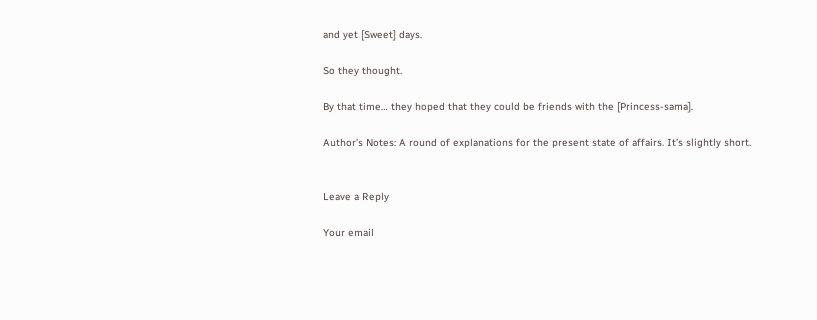and yet [Sweet] days.

So they thought.

By that time… they hoped that they could be friends with the [Princess-sama].

Author’s Notes: A round of explanations for the present state of affairs. It’s slightly short.


Leave a Reply

Your email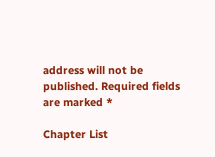address will not be published. Required fields are marked *

Chapter List